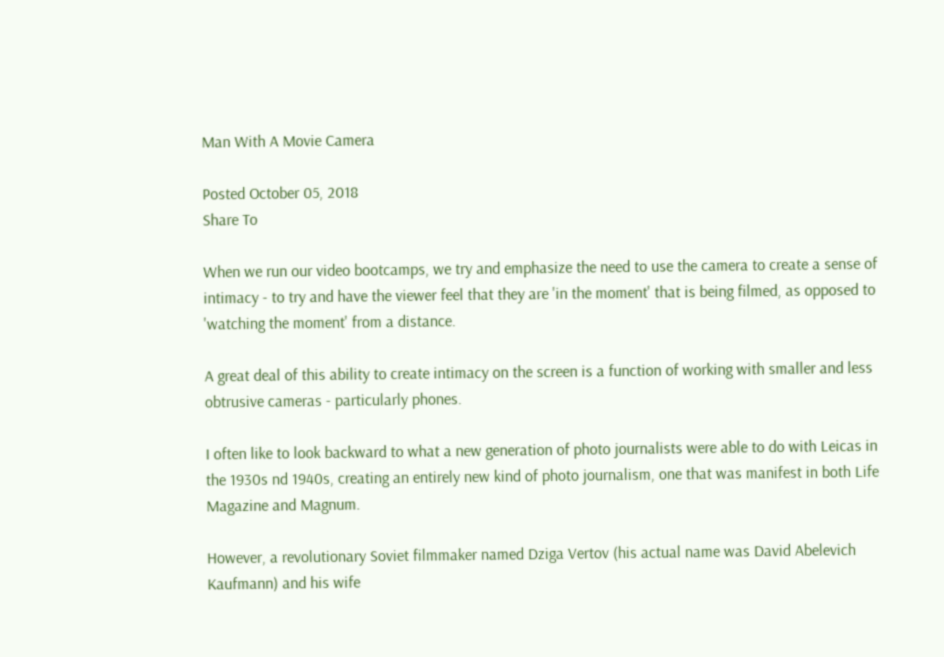Man With A Movie Camera

Posted October 05, 2018
Share To

When we run our video bootcamps, we try and emphasize the need to use the camera to create a sense of intimacy - to try and have the viewer feel that they are 'in the moment' that is being filmed, as opposed to 'watching the moment' from a distance.

A great deal of this ability to create intimacy on the screen is a function of working with smaller and less obtrusive cameras - particularly phones.

I often like to look backward to what a new generation of photo journalists were able to do with Leicas in the 1930s nd 1940s, creating an entirely new kind of photo journalism, one that was manifest in both Life Magazine and Magnum.

However, a revolutionary Soviet filmmaker named Dziga Vertov (his actual name was David Abelevich Kaufmann) and his wife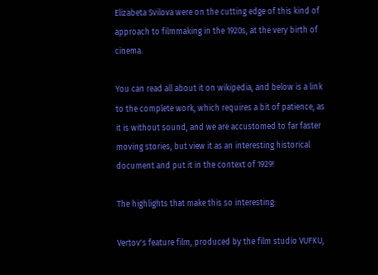Elizabeta Svilova were on the cutting edge of this kind of approach to filmmaking in the 1920s, at the very birth of cinema.

You can read all about it on wikipedia, and below is a link to the complete work, which requires a bit of patience, as it is without sound, and we are accustomed to far faster moving stories, but view it as an interesting historical document and put it in the context of 1929!

The highlights that make this so interesting:

Vertov's feature film, produced by the film studio VUFKU,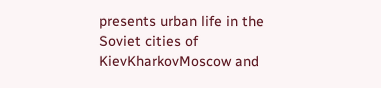presents urban life in the Soviet cities of KievKharkovMoscow and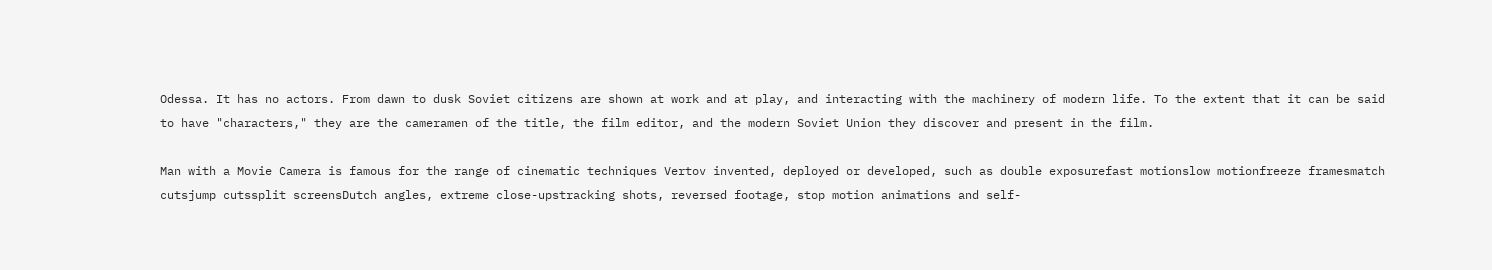Odessa. It has no actors. From dawn to dusk Soviet citizens are shown at work and at play, and interacting with the machinery of modern life. To the extent that it can be said to have "characters," they are the cameramen of the title, the film editor, and the modern Soviet Union they discover and present in the film.

Man with a Movie Camera is famous for the range of cinematic techniques Vertov invented, deployed or developed, such as double exposurefast motionslow motionfreeze framesmatch cutsjump cutssplit screensDutch angles, extreme close-upstracking shots, reversed footage, stop motion animations and self-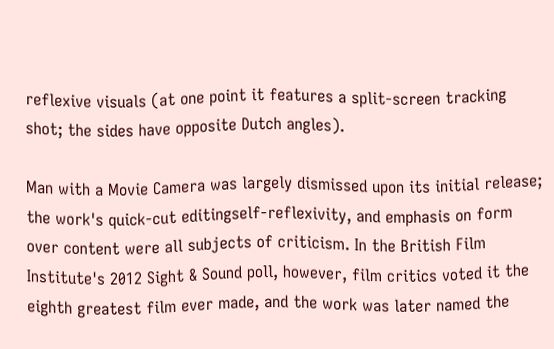reflexive visuals (at one point it features a split-screen tracking shot; the sides have opposite Dutch angles).

Man with a Movie Camera was largely dismissed upon its initial release; the work's quick-cut editingself-reflexivity, and emphasis on form over content were all subjects of criticism. In the British Film Institute's 2012 Sight & Sound poll, however, film critics voted it the eighth greatest film ever made, and the work was later named the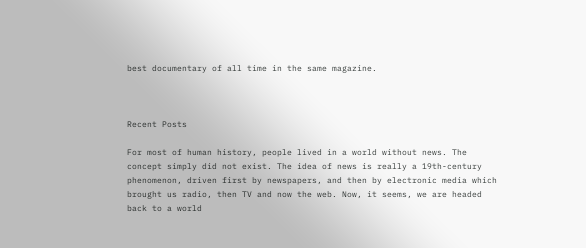best documentary of all time in the same magazine.



Recent Posts

For most of human history, people lived in a world without news. The concept simply did not exist. The idea of news is really a 19th-century phenomenon, driven first by newspapers, and then by electronic media which brought us radio, then TV and now the web. Now, it seems, we are headed back to a world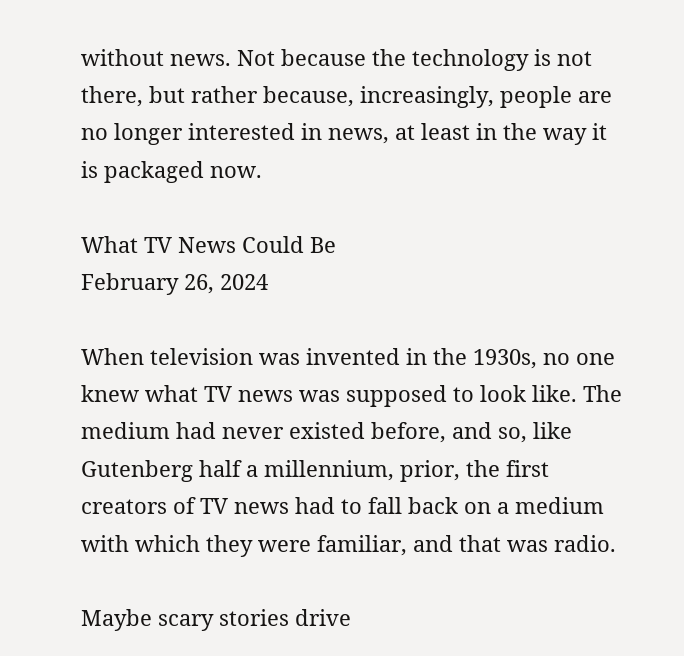without news. Not because the technology is not there, but rather because, increasingly, people are no longer interested in news, at least in the way it is packaged now.

What TV News Could Be
February 26, 2024

When television was invented in the 1930s, no one knew what TV news was supposed to look like. The medium had never existed before, and so, like Gutenberg half a millennium, prior, the first creators of TV news had to fall back on a medium with which they were familiar, and that was radio.

Maybe scary stories drive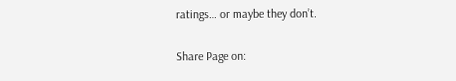ratings… or maybe they don’t.

Share Page on: